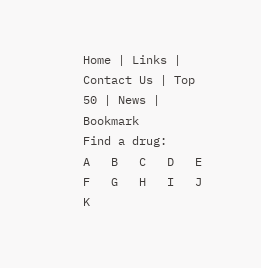Home | Links | Contact Us | Top 50 | News | Bookmark
Find a drug:
A   B   C   D   E   F   G   H   I   J   K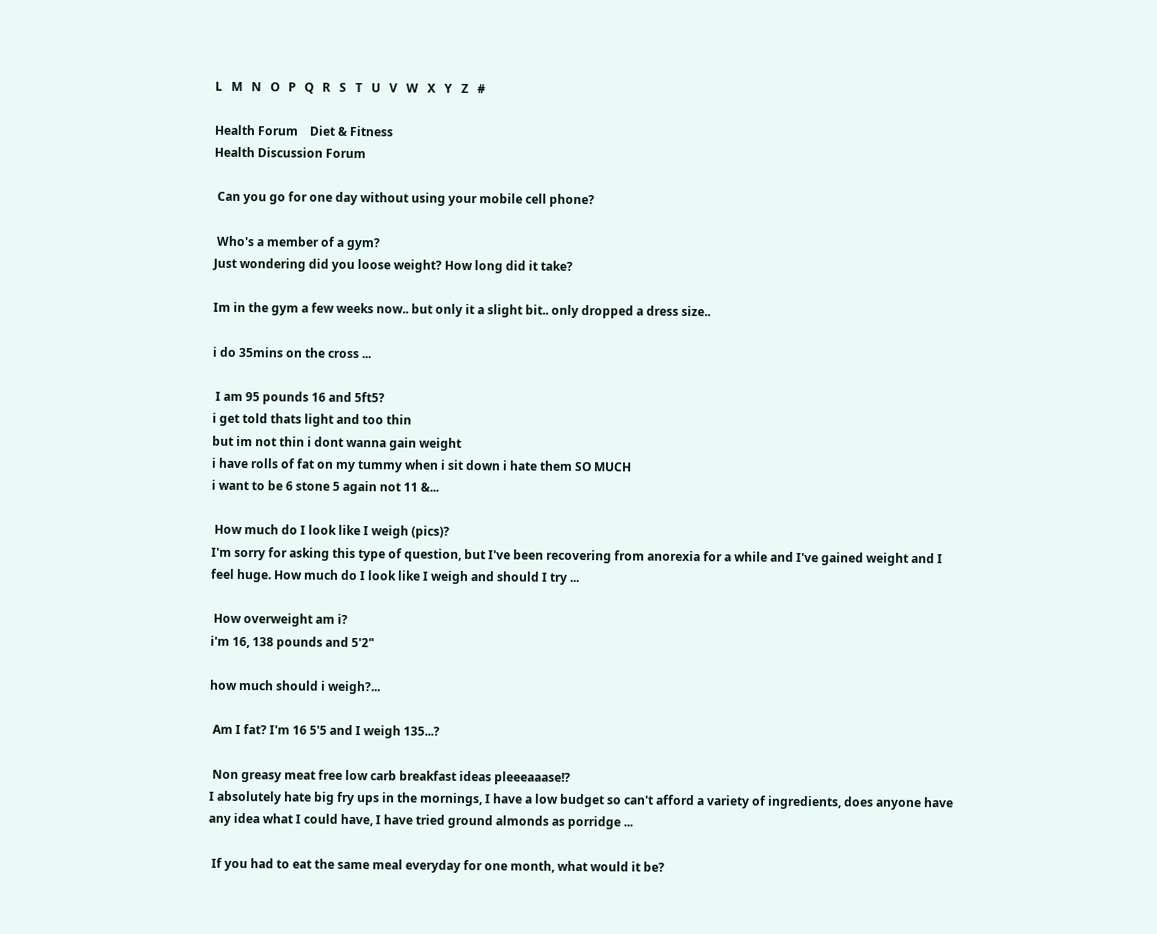L   M   N   O   P   Q   R   S   T   U   V   W   X   Y   Z   #

Health Forum    Diet & Fitness
Health Discussion Forum

 Can you go for one day without using your mobile cell phone?

 Who's a member of a gym?
Just wondering did you loose weight? How long did it take?

Im in the gym a few weeks now.. but only it a slight bit.. only dropped a dress size..

i do 35mins on the cross ...

 I am 95 pounds 16 and 5ft5?
i get told thats light and too thin
but im not thin i dont wanna gain weight
i have rolls of fat on my tummy when i sit down i hate them SO MUCH
i want to be 6 stone 5 again not 11 &...

 How much do I look like I weigh (pics)?
I'm sorry for asking this type of question, but I've been recovering from anorexia for a while and I've gained weight and I feel huge. How much do I look like I weigh and should I try ...

 How overweight am i?
i'm 16, 138 pounds and 5'2"

how much should i weigh?...

 Am I fat? I'm 16 5'5 and I weigh 135...?

 Non greasy meat free low carb breakfast ideas pleeeaaase!?
I absolutely hate big fry ups in the mornings, I have a low budget so can't afford a variety of ingredients, does anyone have any idea what I could have, I have tried ground almonds as porridge ...

 If you had to eat the same meal everyday for one month, what would it be?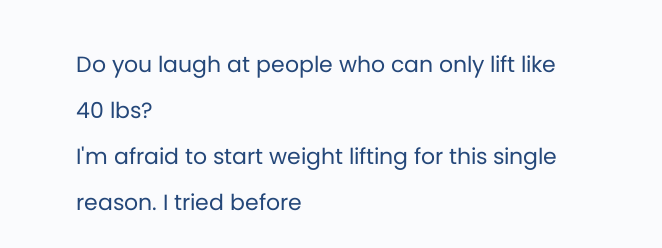Do you laugh at people who can only lift like 40 lbs?
I'm afraid to start weight lifting for this single reason. I tried before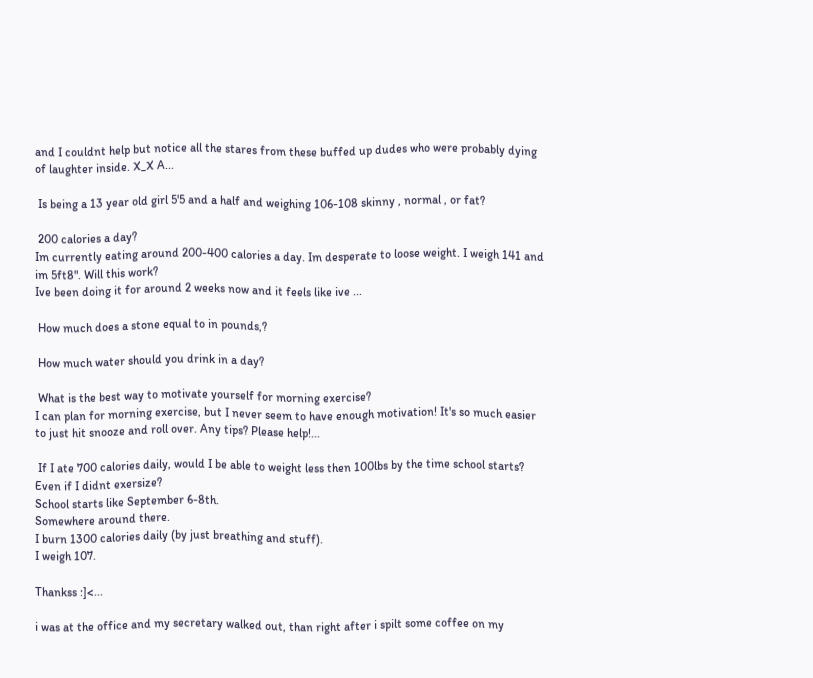and I couldnt help but notice all the stares from these buffed up dudes who were probably dying of laughter inside. X_X A...

 Is being a 13 year old girl 5'5 and a half and weighing 106-108 skinny , normal , or fat?

 200 calories a day?
Im currently eating around 200-400 calories a day. Im desperate to loose weight. I weigh 141 and im 5ft8". Will this work?
Ive been doing it for around 2 weeks now and it feels like ive ...

 How much does a stone equal to in pounds,?

 How much water should you drink in a day?

 What is the best way to motivate yourself for morning exercise?
I can plan for morning exercise, but I never seem to have enough motivation! It's so much easier to just hit snooze and roll over. Any tips? Please help!...

 If I ate 700 calories daily, would I be able to weight less then 100lbs by the time school starts?
Even if I didnt exersize?
School starts like September 6-8th.
Somewhere around there.
I burn 1300 calories daily (by just breathing and stuff).
I weigh 107.

Thankss :]<...

i was at the office and my secretary walked out, than right after i spilt some coffee on my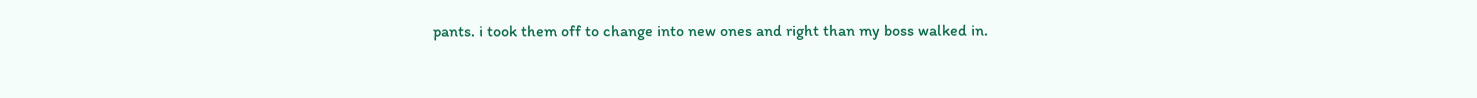pants. i took them off to change into new ones and right than my boss walked in.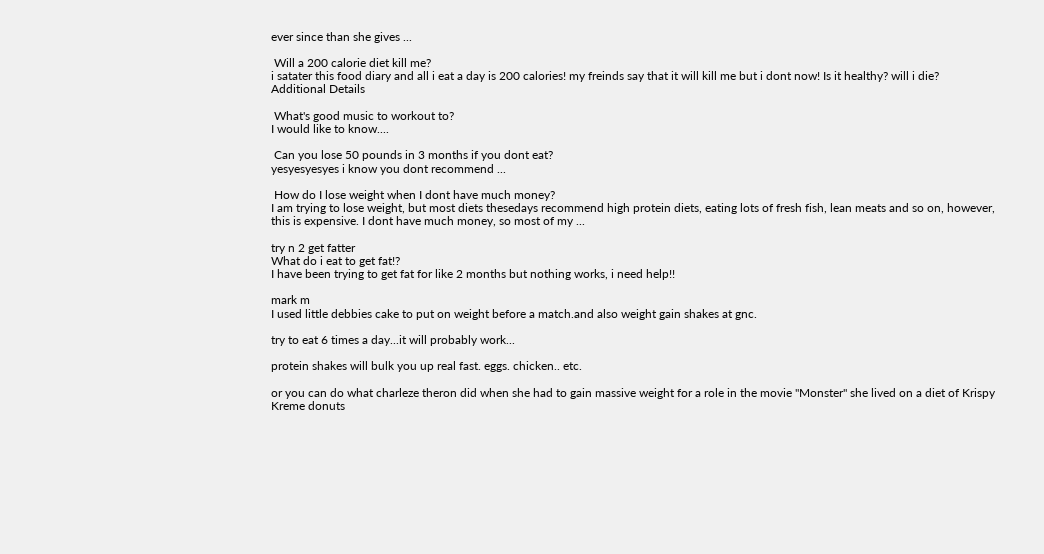ever since than she gives ...

 Will a 200 calorie diet kill me?
i satater this food diary and all i eat a day is 200 calories! my freinds say that it will kill me but i dont now! Is it healthy? will i die?
Additional Details

 What's good music to workout to?
I would like to know....

 Can you lose 50 pounds in 3 months if you dont eat?
yesyesyesyes i know you dont recommend ...

 How do I lose weight when I dont have much money?
I am trying to lose weight, but most diets thesedays recommend high protein diets, eating lots of fresh fish, lean meats and so on, however, this is expensive. I dont have much money, so most of my ...

try n 2 get fatter
What do i eat to get fat!?
I have been trying to get fat for like 2 months but nothing works, i need help!!

mark m
I used little debbies cake to put on weight before a match.and also weight gain shakes at gnc.

try to eat 6 times a day...it will probably work...

protein shakes will bulk you up real fast. eggs. chicken.. etc.

or you can do what charleze theron did when she had to gain massive weight for a role in the movie "Monster" she lived on a diet of Krispy Kreme donuts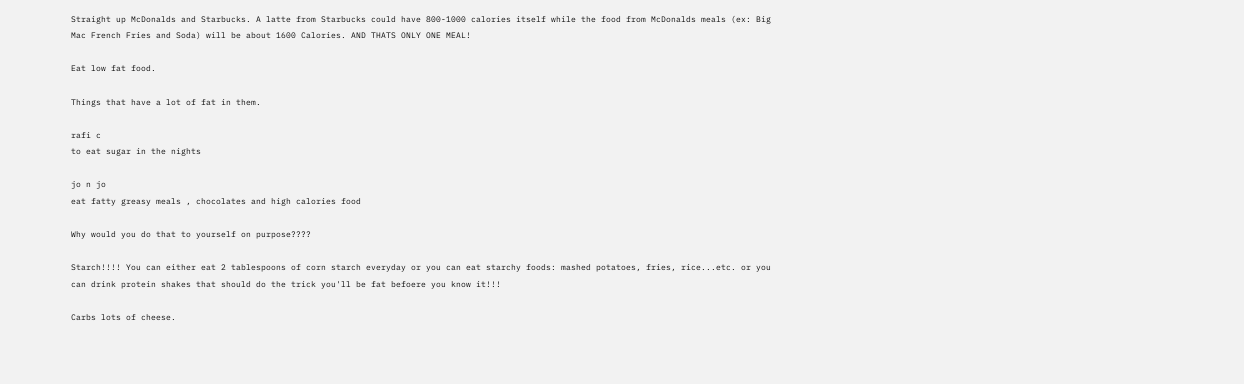Straight up McDonalds and Starbucks. A latte from Starbucks could have 800-1000 calories itself while the food from McDonalds meals (ex: Big Mac French Fries and Soda) will be about 1600 Calories. AND THATS ONLY ONE MEAL!

Eat low fat food.

Things that have a lot of fat in them.

rafi c
to eat sugar in the nights

jo n jo
eat fatty greasy meals , chocolates and high calories food

Why would you do that to yourself on purpose????

Starch!!!! You can either eat 2 tablespoons of corn starch everyday or you can eat starchy foods: mashed potatoes, fries, rice...etc. or you can drink protein shakes that should do the trick you'll be fat befoere you know it!!!

Carbs lots of cheese.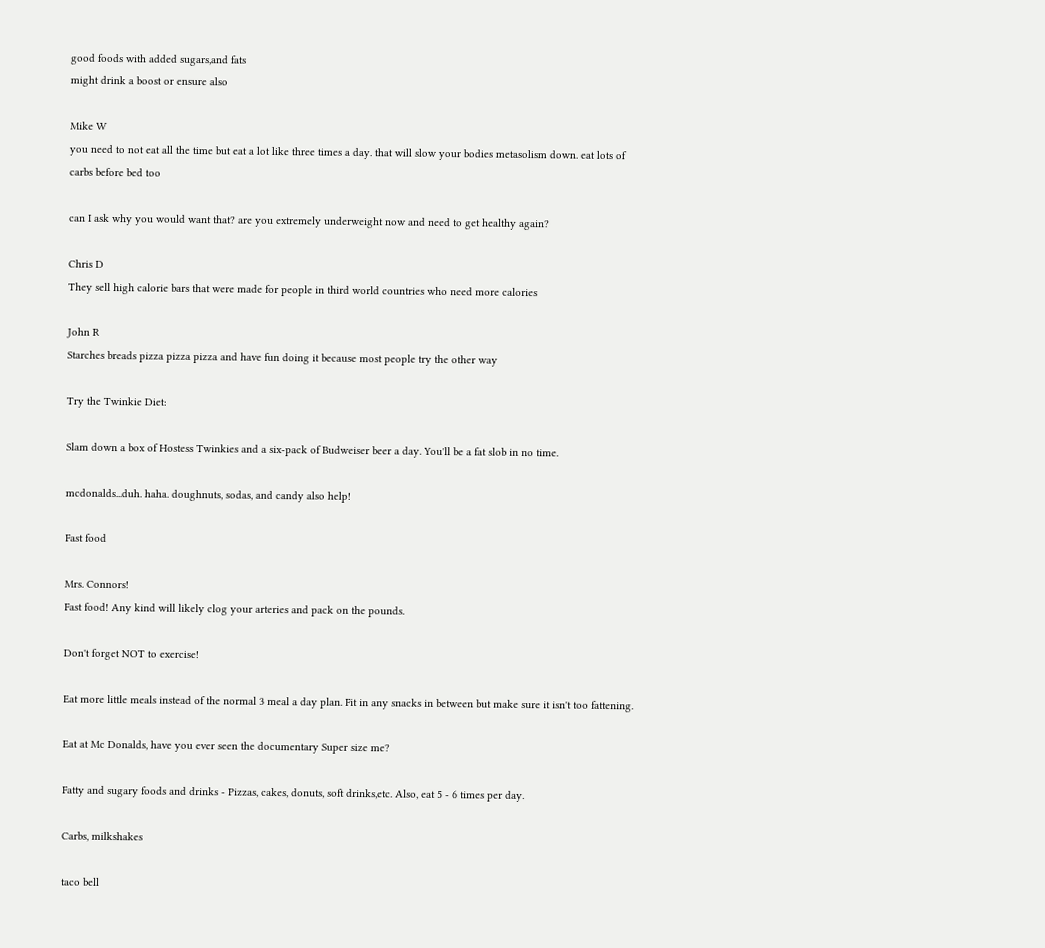good foods with added sugars,and fats
might drink a boost or ensure also

Mike W
you need to not eat all the time but eat a lot like three times a day. that will slow your bodies metasolism down. eat lots of carbs before bed too

can I ask why you would want that? are you extremely underweight now and need to get healthy again?

Chris D
They sell high calorie bars that were made for people in third world countries who need more calories

John R
Starches breads pizza pizza pizza and have fun doing it because most people try the other way

Try the Twinkie Diet:

Slam down a box of Hostess Twinkies and a six-pack of Budweiser beer a day. You'll be a fat slob in no time.

mcdonalds...duh. haha. doughnuts, sodas, and candy also help!

Fast food

Mrs. Connors!
Fast food! Any kind will likely clog your arteries and pack on the pounds.

Don't forget NOT to exercise!

Eat more little meals instead of the normal 3 meal a day plan. Fit in any snacks in between but make sure it isn't too fattening.

Eat at Mc Donalds, have you ever seen the documentary Super size me?

Fatty and sugary foods and drinks - Pizzas, cakes, donuts, soft drinks,etc. Also, eat 5 - 6 times per day.

Carbs, milkshakes

taco bell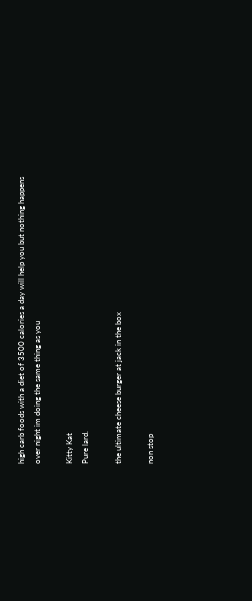high carb foods with a diet of 3500 calories a day will help you but nothing happens over night im doing the same thing as you

Kitty Kat
Pure lard.

the ultimate cheese burger at jack in the box

non stop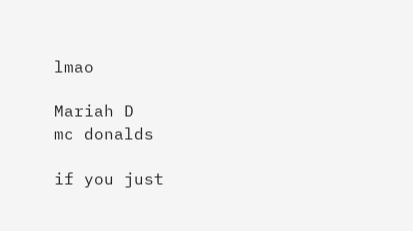lmao

Mariah D
mc donalds

if you just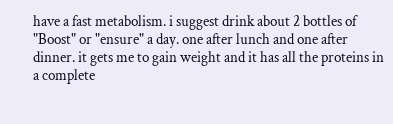have a fast metabolism. i suggest drink about 2 bottles of "Boost" or "ensure" a day. one after lunch and one after dinner. it gets me to gain weight and it has all the proteins in a complete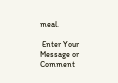meal.

 Enter Your Message or Comment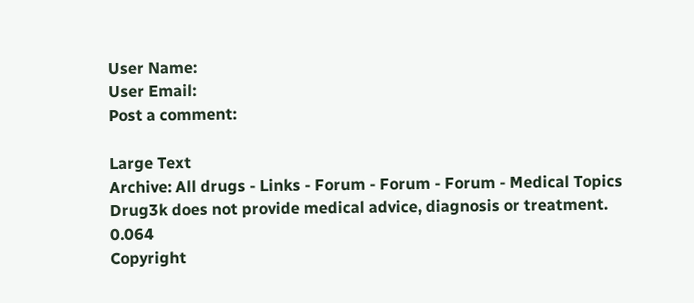User Name:
User Email:
Post a comment:

Large Text
Archive: All drugs - Links - Forum - Forum - Forum - Medical Topics
Drug3k does not provide medical advice, diagnosis or treatment. 0.064
Copyright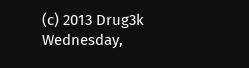(c) 2013 Drug3k Wednesday,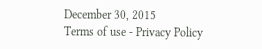December 30, 2015
Terms of use - Privacy Policy